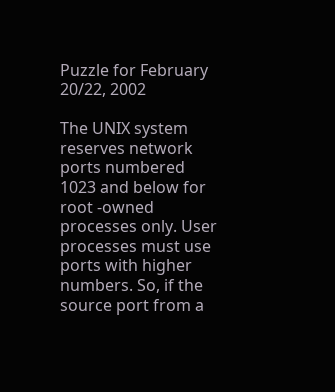Puzzle for February 20/22, 2002

The UNIX system reserves network ports numbered 1023 and below for root -owned processes only. User processes must use ports with higher numbers. So, if the source port from a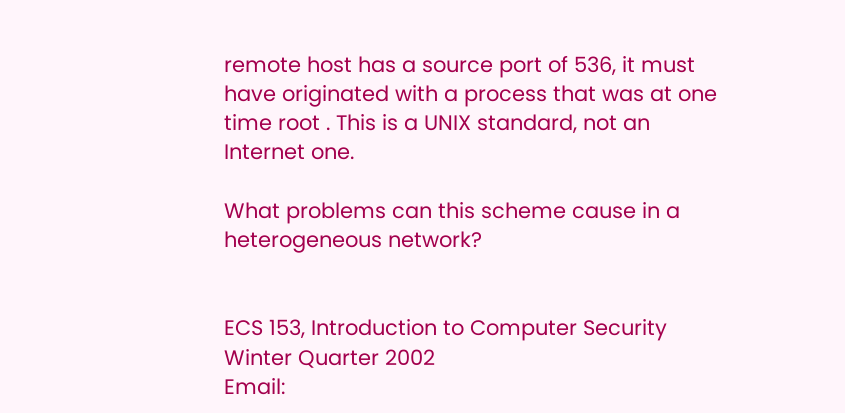remote host has a source port of 536, it must have originated with a process that was at one time root . This is a UNIX standard, not an Internet one.

What problems can this scheme cause in a heterogeneous network?


ECS 153, Introduction to Computer Security
Winter Quarter 2002
Email: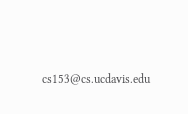cs153@cs.ucdavis.edu